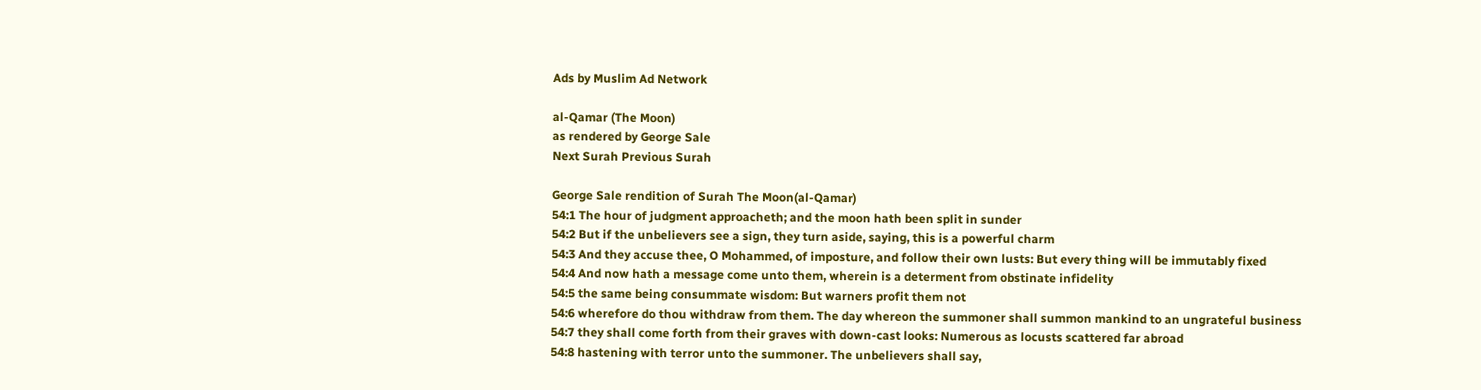Ads by Muslim Ad Network

al-Qamar (The Moon)
as rendered by George Sale
Next Surah Previous Surah

George Sale rendition of Surah The Moon(al-Qamar)
54:1 The hour of judgment approacheth; and the moon hath been split in sunder
54:2 But if the unbelievers see a sign, they turn aside, saying, this is a powerful charm
54:3 And they accuse thee, O Mohammed, of imposture, and follow their own lusts: But every thing will be immutably fixed
54:4 And now hath a message come unto them, wherein is a determent from obstinate infidelity
54:5 the same being consummate wisdom: But warners profit them not
54:6 wherefore do thou withdraw from them. The day whereon the summoner shall summon mankind to an ungrateful business
54:7 they shall come forth from their graves with down-cast looks: Numerous as locusts scattered far abroad
54:8 hastening with terror unto the summoner. The unbelievers shall say,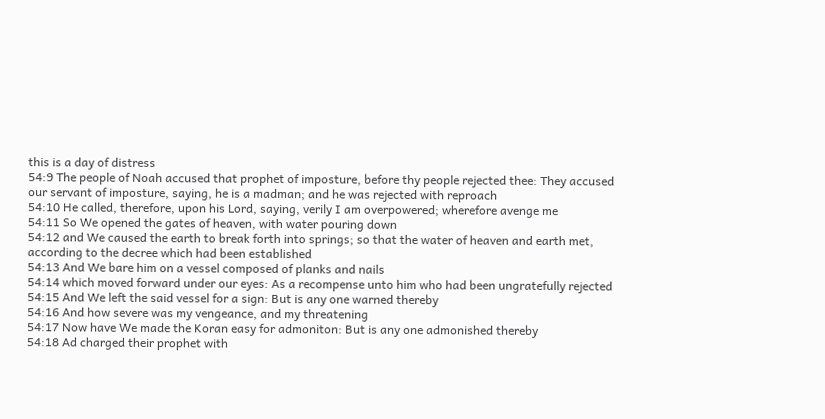this is a day of distress
54:9 The people of Noah accused that prophet of imposture, before thy people rejected thee: They accused our servant of imposture, saying, he is a madman; and he was rejected with reproach
54:10 He called, therefore, upon his Lord, saying, verily I am overpowered; wherefore avenge me
54:11 So We opened the gates of heaven, with water pouring down
54:12 and We caused the earth to break forth into springs; so that the water of heaven and earth met, according to the decree which had been established
54:13 And We bare him on a vessel composed of planks and nails
54:14 which moved forward under our eyes: As a recompense unto him who had been ungratefully rejected
54:15 And We left the said vessel for a sign: But is any one warned thereby
54:16 And how severe was my vengeance, and my threatening
54:17 Now have We made the Koran easy for admoniton: But is any one admonished thereby
54:18 Ad charged their prophet with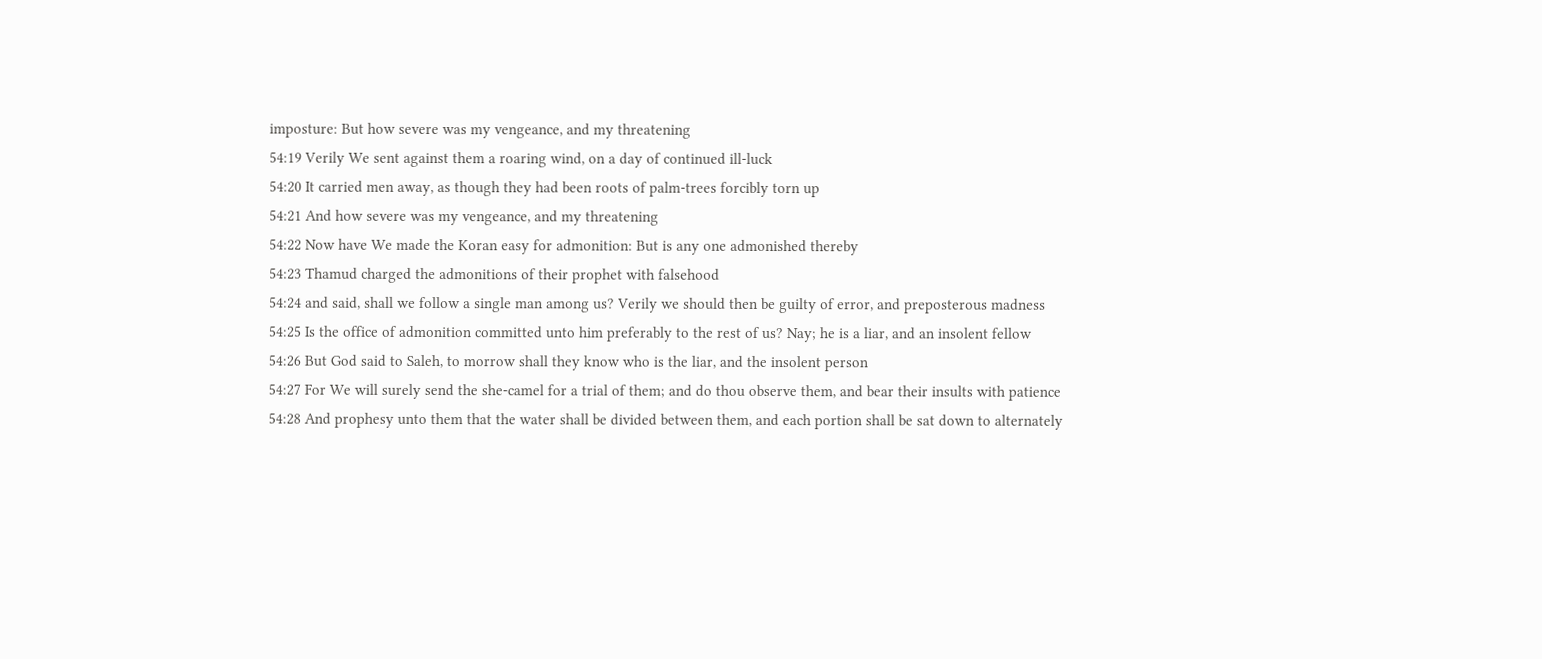imposture: But how severe was my vengeance, and my threatening
54:19 Verily We sent against them a roaring wind, on a day of continued ill-luck
54:20 It carried men away, as though they had been roots of palm-trees forcibly torn up
54:21 And how severe was my vengeance, and my threatening
54:22 Now have We made the Koran easy for admonition: But is any one admonished thereby
54:23 Thamud charged the admonitions of their prophet with falsehood
54:24 and said, shall we follow a single man among us? Verily we should then be guilty of error, and preposterous madness
54:25 Is the office of admonition committed unto him preferably to the rest of us? Nay; he is a liar, and an insolent fellow
54:26 But God said to Saleh, to morrow shall they know who is the liar, and the insolent person
54:27 For We will surely send the she-camel for a trial of them; and do thou observe them, and bear their insults with patience
54:28 And prophesy unto them that the water shall be divided between them, and each portion shall be sat down to alternately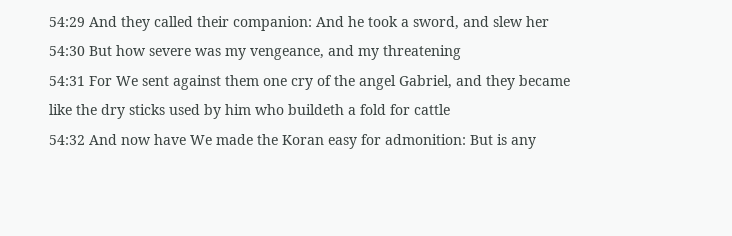54:29 And they called their companion: And he took a sword, and slew her
54:30 But how severe was my vengeance, and my threatening
54:31 For We sent against them one cry of the angel Gabriel, and they became like the dry sticks used by him who buildeth a fold for cattle
54:32 And now have We made the Koran easy for admonition: But is any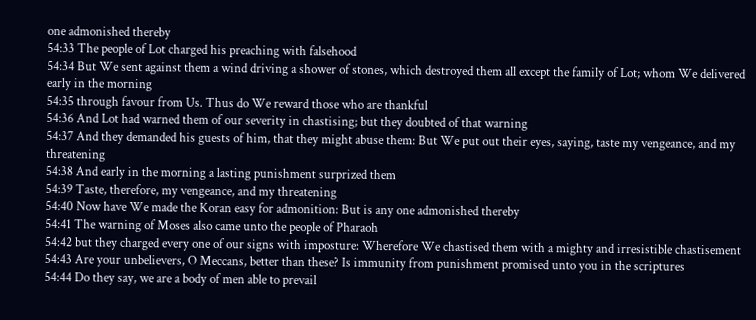one admonished thereby
54:33 The people of Lot charged his preaching with falsehood
54:34 But We sent against them a wind driving a shower of stones, which destroyed them all except the family of Lot; whom We delivered early in the morning
54:35 through favour from Us. Thus do We reward those who are thankful
54:36 And Lot had warned them of our severity in chastising; but they doubted of that warning
54:37 And they demanded his guests of him, that they might abuse them: But We put out their eyes, saying, taste my vengeance, and my threatening
54:38 And early in the morning a lasting punishment surprized them
54:39 Taste, therefore, my vengeance, and my threatening
54:40 Now have We made the Koran easy for admonition: But is any one admonished thereby
54:41 The warning of Moses also came unto the people of Pharaoh
54:42 but they charged every one of our signs with imposture: Wherefore We chastised them with a mighty and irresistible chastisement
54:43 Are your unbelievers, O Meccans, better than these? Is immunity from punishment promised unto you in the scriptures
54:44 Do they say, we are a body of men able to prevail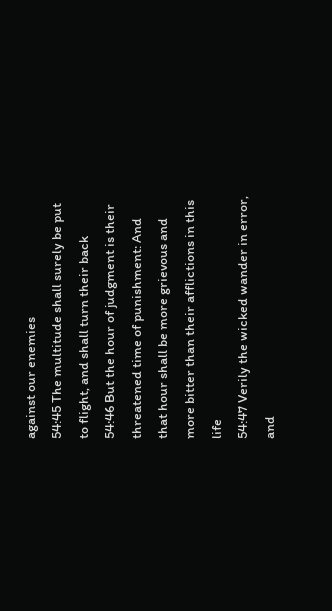against our enemies
54:45 The multitude shall surely be put to flight, and shall turn their back
54:46 But the hour of judgment is their threatened time of punishment: And that hour shall be more grievous and more bitter than their afflictions in this life
54:47 Verily the wicked wander in error, and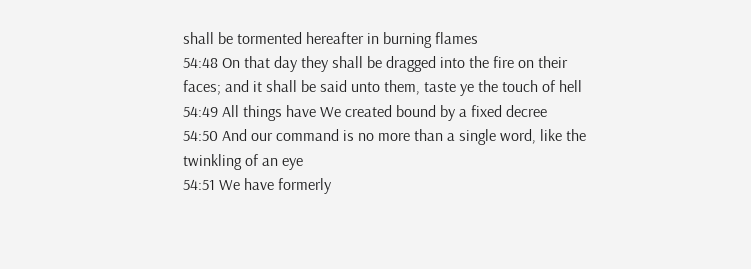shall be tormented hereafter in burning flames
54:48 On that day they shall be dragged into the fire on their faces; and it shall be said unto them, taste ye the touch of hell
54:49 All things have We created bound by a fixed decree
54:50 And our command is no more than a single word, like the twinkling of an eye
54:51 We have formerly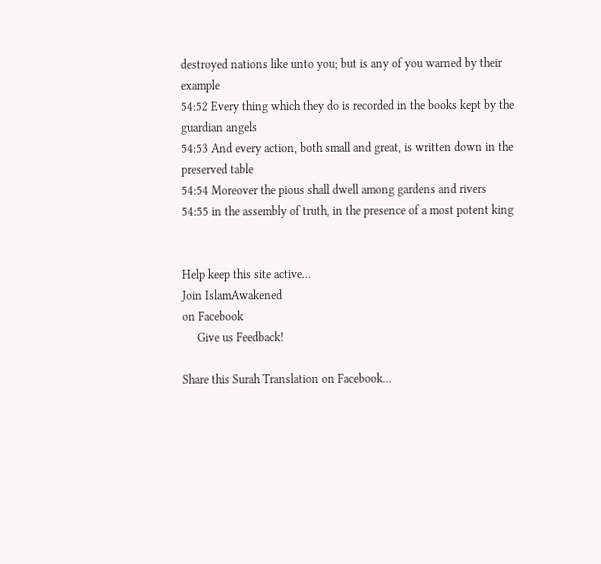destroyed nations like unto you; but is any of you warned by their example
54:52 Every thing which they do is recorded in the books kept by the guardian angels
54:53 And every action, both small and great, is written down in the preserved table
54:54 Moreover the pious shall dwell among gardens and rivers
54:55 in the assembly of truth, in the presence of a most potent king


Help keep this site active...
Join IslamAwakened
on Facebook
     Give us Feedback!

Share this Surah Translation on Facebook...